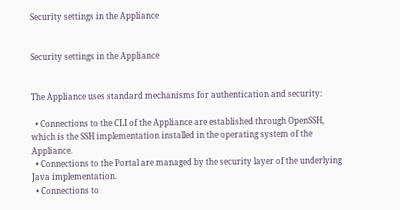Security settings in the Appliance


Security settings in the Appliance


The Appliance uses standard mechanisms for authentication and security:

  • Connections to the CLI of the Appliance are established through OpenSSH, which is the SSH implementation installed in the operating system of the Appliance.
  • Connections to the Portal are managed by the security layer of the underlying Java implementation.
  • Connections to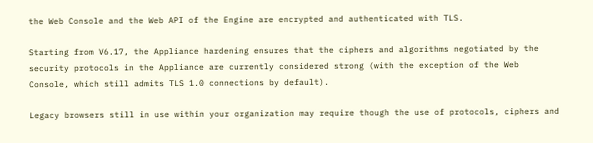the Web Console and the Web API of the Engine are encrypted and authenticated with TLS.

Starting from V6.17, the Appliance hardening ensures that the ciphers and algorithms negotiated by the security protocols in the Appliance are currently considered strong (with the exception of the Web Console, which still admits TLS 1.0 connections by default).

Legacy browsers still in use within your organization may require though the use of protocols, ciphers and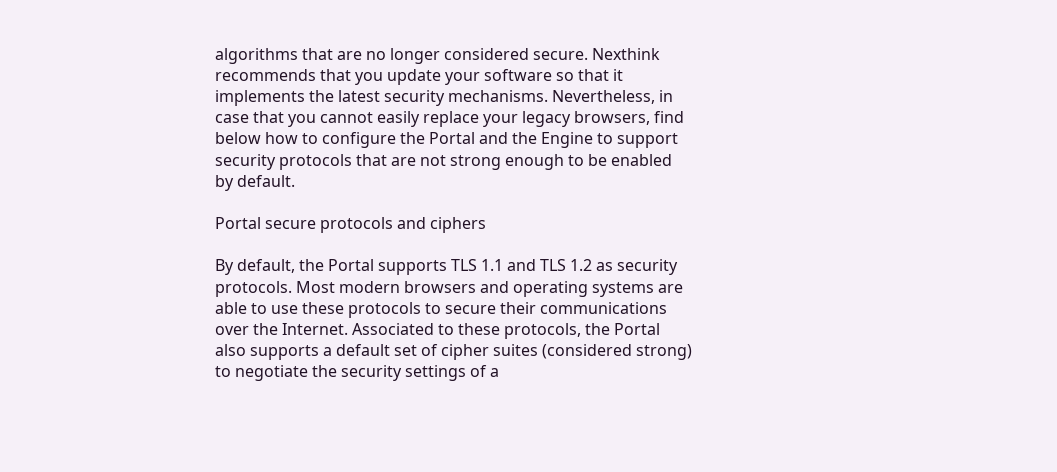algorithms that are no longer considered secure. Nexthink recommends that you update your software so that it implements the latest security mechanisms. Nevertheless, in case that you cannot easily replace your legacy browsers, find below how to configure the Portal and the Engine to support security protocols that are not strong enough to be enabled by default.

Portal secure protocols and ciphers

By default, the Portal supports TLS 1.1 and TLS 1.2 as security protocols. Most modern browsers and operating systems are able to use these protocols to secure their communications over the Internet. Associated to these protocols, the Portal also supports a default set of cipher suites (considered strong) to negotiate the security settings of a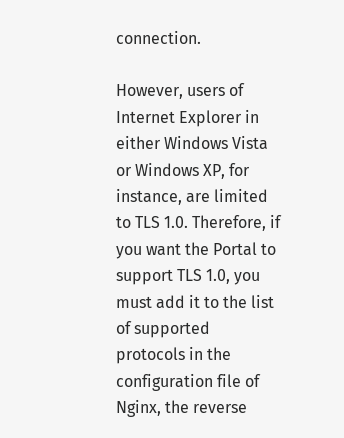connection.

However, users of Internet Explorer in either Windows Vista or Windows XP, for instance, are limited to TLS 1.0. Therefore, if you want the Portal to support TLS 1.0, you must add it to the list of supported protocols in the configuration file of Nginx, the reverse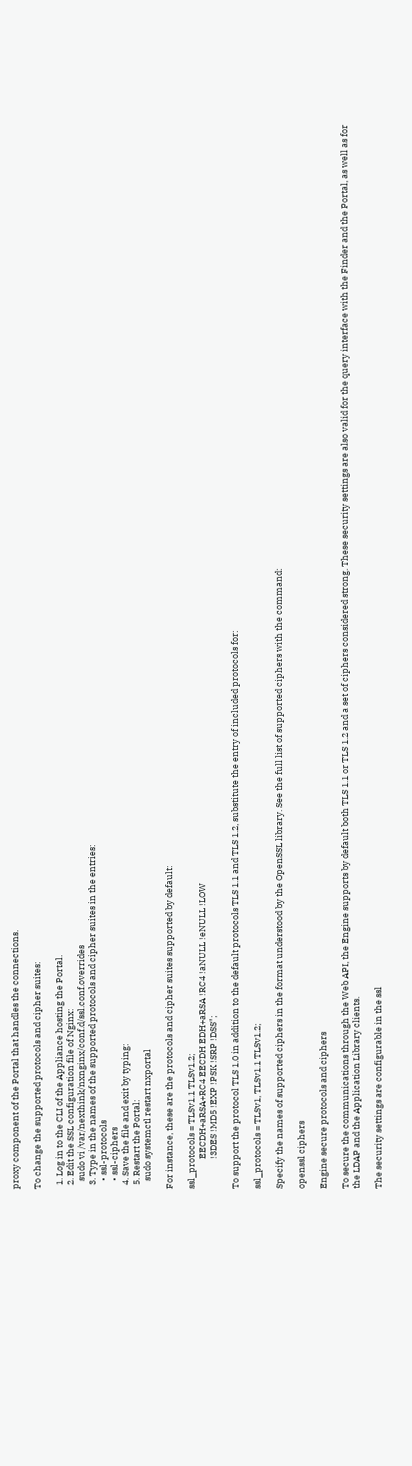proxy component of the Portal that handles the connections.

To change the supported protocols and cipher suites:

  1. Log in to the CLI of the Appliance hosting the Portal.
  2. Edit the SSL configuration file of Nginx:
    sudo vi /var/nexthink/nxnginx/conf.d/ssl.conf.overrides
  3. Type in the names of the supported protocols and cipher suites in the entries:
    • ssl-protocols
    • ssl-ciphers
  4. Save the file and exit by typing:
  5. Restart the Portal:
    sudo systemctl restart nxportal

For instance, these are the protocols and cipher suites supported by default:

ssl_protocols = TLSv1.1 TLSv1.2;
               EECDH+aRSA+RC4 EECDH EDH+aRSA !RC4 !aNULL !eNULL !LOW
               !3DES !MD5 !EXP !PSK !SRP !DSS";

To support the protocol TLS 1.0 in addition to the default protocols TLS 1.1 and TLS 1.2, substitute the entry of included protocols for:

ssl_protocols = TLSv1, TLSv1.1 TLSv1.2;

Specify the names of supported ciphers in the format understood by the OpenSSL library. See the full list of supported ciphers with the command:

openssl ciphers

Engine secure protocols and ciphers

To secure the communications through the Web API, the Engine supports by default both TLS 1.1 or TLS 1.2 and a set of ciphers considered strong. These security settings are also valid for the query interface with the Finder and the Portal, as well as for the LDAP and the Application Library clients.

The security settings are configurable in the ssl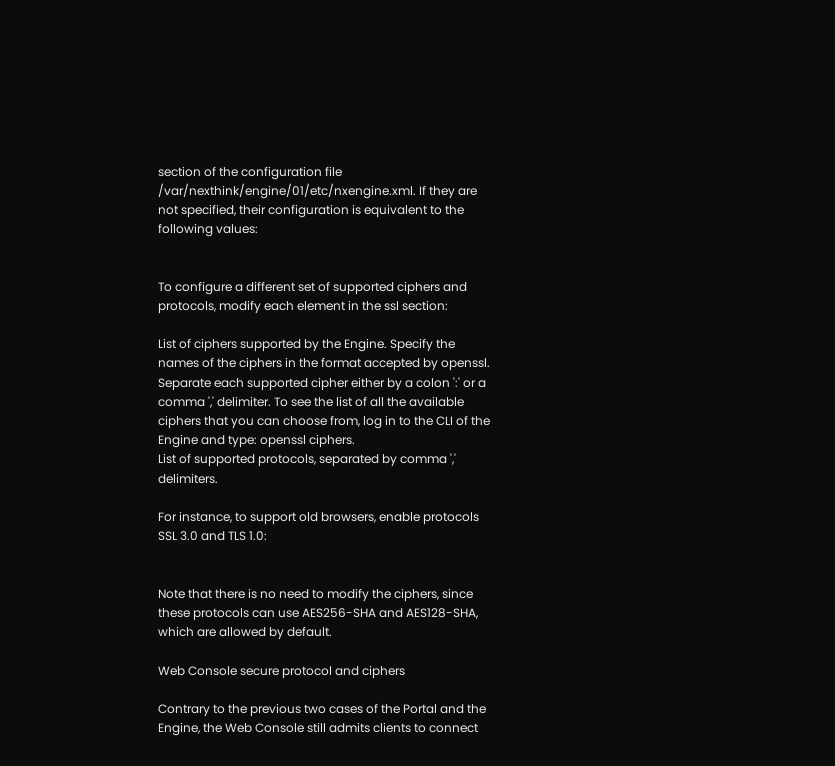section of the configuration file /var/nexthink/engine/01/etc/nxengine.xml. If they are not specified, their configuration is equivalent to the following values:


To configure a different set of supported ciphers and protocols, modify each element in the ssl section:

List of ciphers supported by the Engine. Specify the names of the ciphers in the format accepted by openssl. Separate each supported cipher either by a colon ':' or a comma ',' delimiter. To see the list of all the available ciphers that you can choose from, log in to the CLI of the Engine and type: openssl ciphers.
List of supported protocols, separated by comma ',' delimiters.

For instance, to support old browsers, enable protocols SSL 3.0 and TLS 1.0:


Note that there is no need to modify the ciphers, since these protocols can use AES256-SHA and AES128-SHA, which are allowed by default.

Web Console secure protocol and ciphers

Contrary to the previous two cases of the Portal and the Engine, the Web Console still admits clients to connect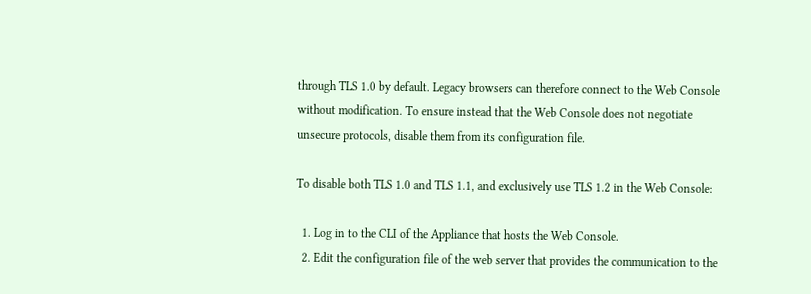through TLS 1.0 by default. Legacy browsers can therefore connect to the Web Console without modification. To ensure instead that the Web Console does not negotiate unsecure protocols, disable them from its configuration file.

To disable both TLS 1.0 and TLS 1.1, and exclusively use TLS 1.2 in the Web Console:

  1. Log in to the CLI of the Appliance that hosts the Web Console.
  2. Edit the configuration file of the web server that provides the communication to the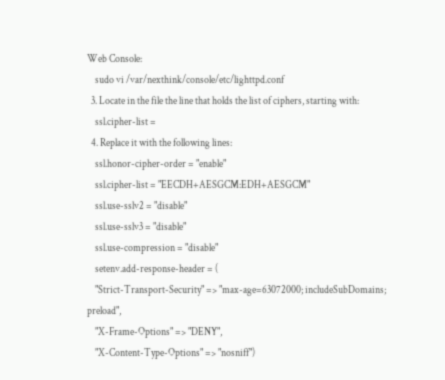Web Console:
    sudo vi /var/nexthink/console/etc/lighttpd.conf
  3. Locate in the file the line that holds the list of ciphers, starting with:
    ssl.cipher-list =
  4. Replace it with the following lines:
    ssl.honor-cipher-order = "enable"
    ssl.cipher-list = "EECDH+AESGCM:EDH+AESGCM"
    ssl.use-sslv2 = "disable"
    ssl.use-sslv3 = "disable"
    ssl.use-compression = "disable"
    setenv.add-response-header = (
    "Strict-Transport-Security" => "max-age=63072000; includeSubDomains; preload",
    "X-Frame-Options" => "DENY",
    "X-Content-Type-Options" => "nosniff")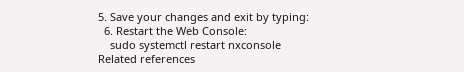5. Save your changes and exit by typing:
  6. Restart the Web Console:
    sudo systemctl restart nxconsole
Related references